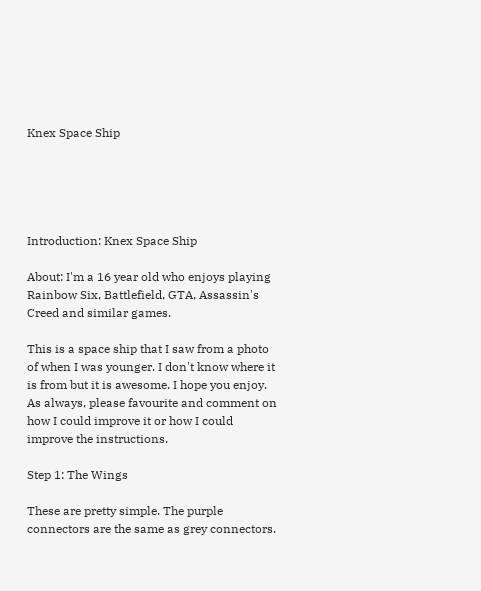Knex Space Ship





Introduction: Knex Space Ship

About: I'm a 16 year old who enjoys playing Rainbow Six, Battlefield, GTA, Assassin's Creed and similar games.

This is a space ship that I saw from a photo of when I was younger. I don't know where it is from but it is awesome. I hope you enjoy. As always, please favourite and comment on how I could improve it or how I could improve the instructions.

Step 1: The Wings

These are pretty simple. The purple connectors are the same as grey connectors.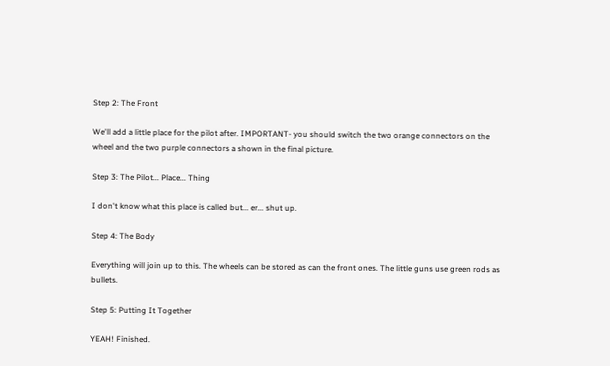Step 2: The Front

We'll add a little place for the pilot after. IMPORTANT- you should switch the two orange connectors on the wheel and the two purple connectors a shown in the final picture.

Step 3: The Pilot... Place... Thing

I don't know what this place is called but... er... shut up.

Step 4: The Body

Everything will join up to this. The wheels can be stored as can the front ones. The little guns use green rods as bullets.

Step 5: Putting It Together

YEAH! Finished.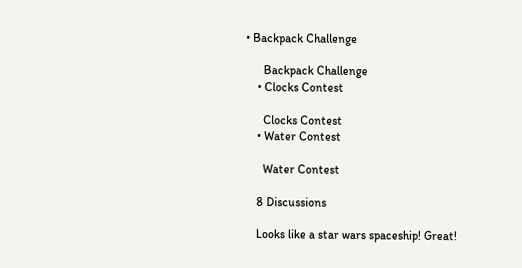• Backpack Challenge

      Backpack Challenge
    • Clocks Contest

      Clocks Contest
    • Water Contest

      Water Contest

    8 Discussions

    Looks like a star wars spaceship! Great!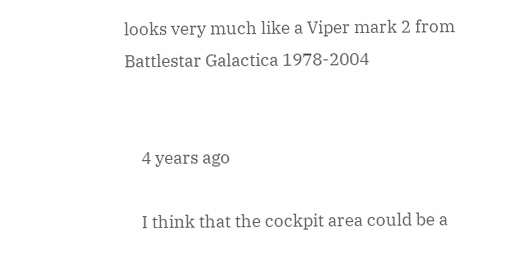looks very much like a Viper mark 2 from Battlestar Galactica 1978-2004


    4 years ago

    I think that the cockpit area could be a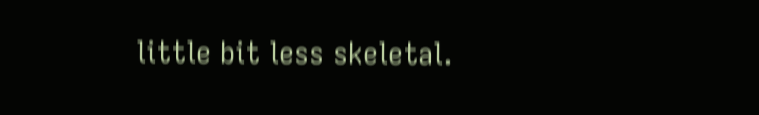little bit less skeletal.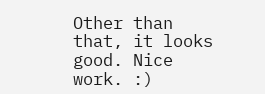Other than that, it looks good. Nice work. :)